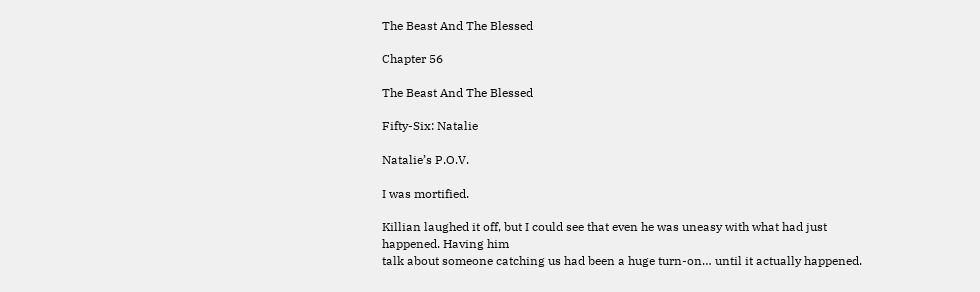The Beast And The Blessed

Chapter 56

The Beast And The Blessed

Fifty-Six: Natalie

Natalie’s P.O.V.

I was mortified.

Killian laughed it off, but I could see that even he was uneasy with what had just happened. Having him
talk about someone catching us had been a huge turn-on… until it actually happened.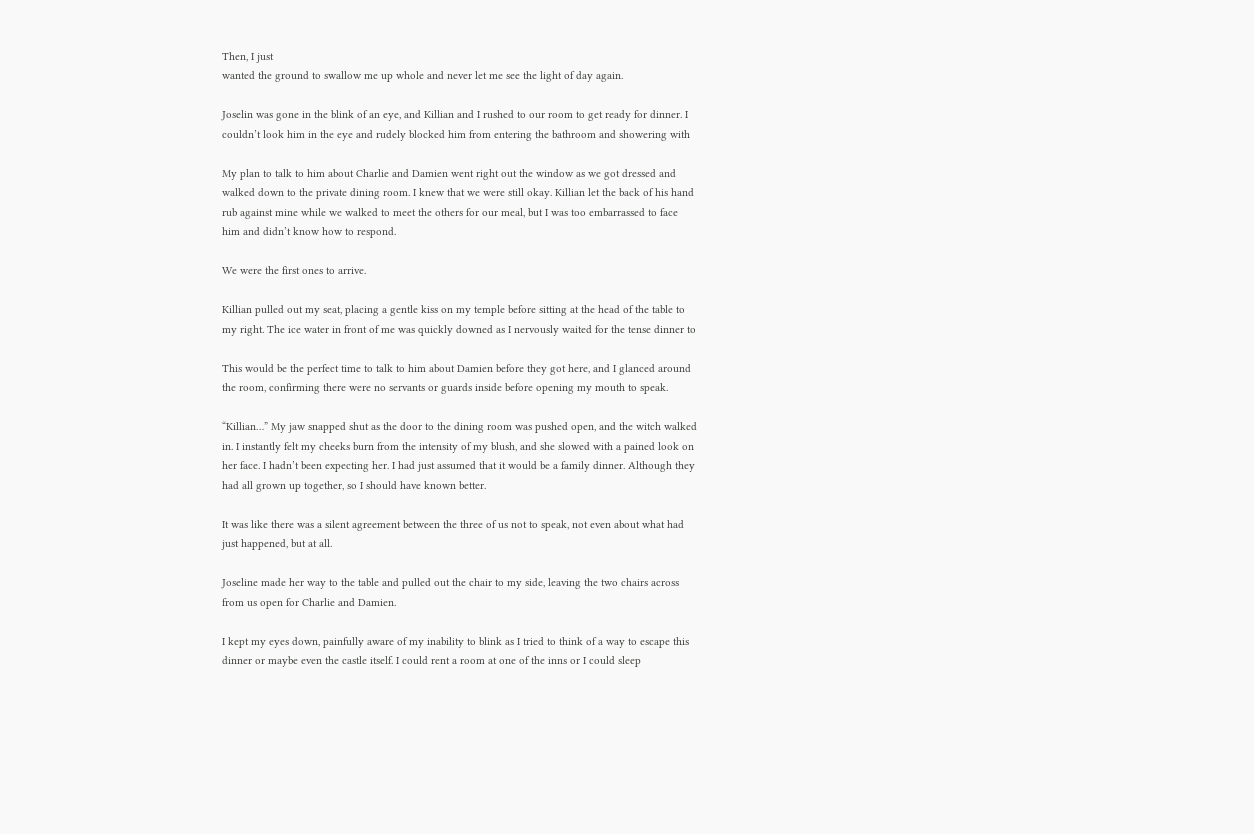Then, I just
wanted the ground to swallow me up whole and never let me see the light of day again.

Joselin was gone in the blink of an eye, and Killian and I rushed to our room to get ready for dinner. I
couldn’t look him in the eye and rudely blocked him from entering the bathroom and showering with

My plan to talk to him about Charlie and Damien went right out the window as we got dressed and
walked down to the private dining room. I knew that we were still okay. Killian let the back of his hand
rub against mine while we walked to meet the others for our meal, but I was too embarrassed to face
him and didn’t know how to respond.

We were the first ones to arrive.

Killian pulled out my seat, placing a gentle kiss on my temple before sitting at the head of the table to
my right. The ice water in front of me was quickly downed as I nervously waited for the tense dinner to

This would be the perfect time to talk to him about Damien before they got here, and I glanced around
the room, confirming there were no servants or guards inside before opening my mouth to speak.

“Killian…” My jaw snapped shut as the door to the dining room was pushed open, and the witch walked
in. I instantly felt my cheeks burn from the intensity of my blush, and she slowed with a pained look on
her face. I hadn’t been expecting her. I had just assumed that it would be a family dinner. Although they
had all grown up together, so I should have known better.

It was like there was a silent agreement between the three of us not to speak, not even about what had
just happened, but at all.

Joseline made her way to the table and pulled out the chair to my side, leaving the two chairs across
from us open for Charlie and Damien.

I kept my eyes down, painfully aware of my inability to blink as I tried to think of a way to escape this
dinner or maybe even the castle itself. I could rent a room at one of the inns or I could sleep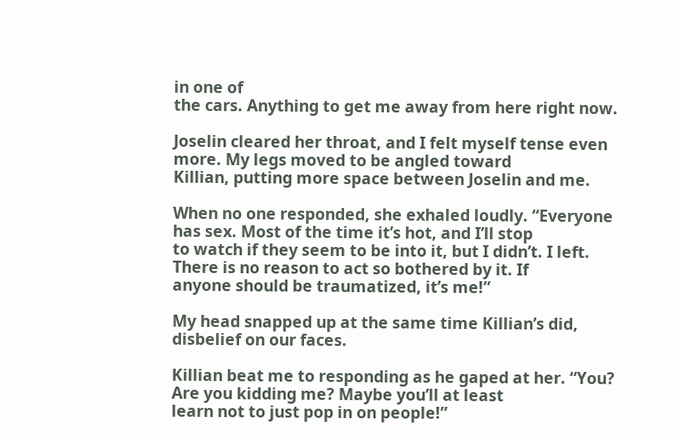in one of
the cars. Anything to get me away from here right now.

Joselin cleared her throat, and I felt myself tense even more. My legs moved to be angled toward
Killian, putting more space between Joselin and me.

When no one responded, she exhaled loudly. “Everyone has sex. Most of the time it’s hot, and I’ll stop
to watch if they seem to be into it, but I didn’t. I left. There is no reason to act so bothered by it. If
anyone should be traumatized, it’s me!”

My head snapped up at the same time Killian’s did, disbelief on our faces.

Killian beat me to responding as he gaped at her. “You? Are you kidding me? Maybe you’ll at least
learn not to just pop in on people!”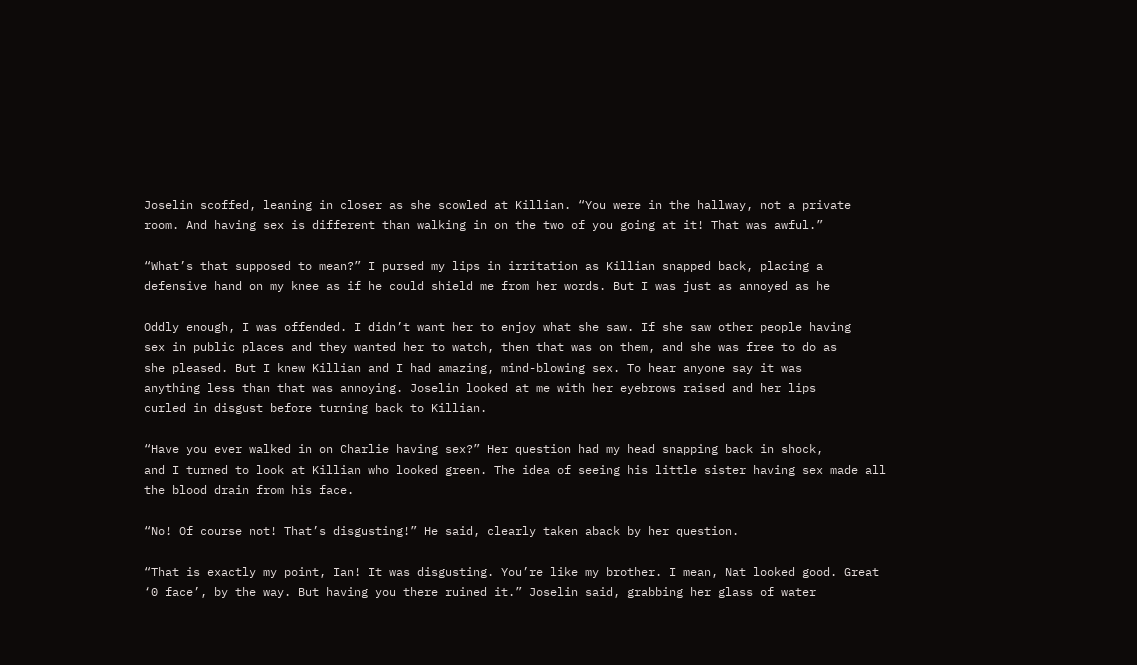Joselin scoffed, leaning in closer as she scowled at Killian. “You were in the hallway, not a private
room. And having sex is different than walking in on the two of you going at it! That was awful.”

“What’s that supposed to mean?” I pursed my lips in irritation as Killian snapped back, placing a
defensive hand on my knee as if he could shield me from her words. But I was just as annoyed as he

Oddly enough, I was offended. I didn’t want her to enjoy what she saw. If she saw other people having
sex in public places and they wanted her to watch, then that was on them, and she was free to do as
she pleased. But I knew Killian and I had amazing, mind-blowing sex. To hear anyone say it was
anything less than that was annoying. Joselin looked at me with her eyebrows raised and her lips
curled in disgust before turning back to Killian.

“Have you ever walked in on Charlie having sex?” Her question had my head snapping back in shock,
and I turned to look at Killian who looked green. The idea of seeing his little sister having sex made all
the blood drain from his face.

“No! Of course not! That’s disgusting!” He said, clearly taken aback by her question.

“That is exactly my point, Ian! It was disgusting. You’re like my brother. I mean, Nat looked good. Great
‘0 face’, by the way. But having you there ruined it.” Joselin said, grabbing her glass of water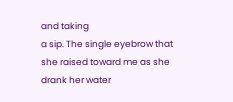and taking
a sip. The single eyebrow that she raised toward me as she drank her water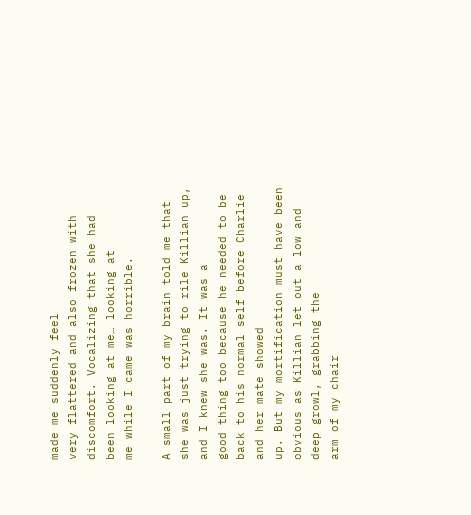made me suddenly feel
very flattered and also frozen with discomfort. Vocalizing that she had been looking at me… looking at
me while I came was horrible.

A small part of my brain told me that she was just trying to rile Killian up, and I knew she was. It was a
good thing too because he needed to be back to his normal self before Charlie and her mate showed
up. But my mortification must have been obvious as Killian let out a low and deep growl, grabbing the
arm of my chair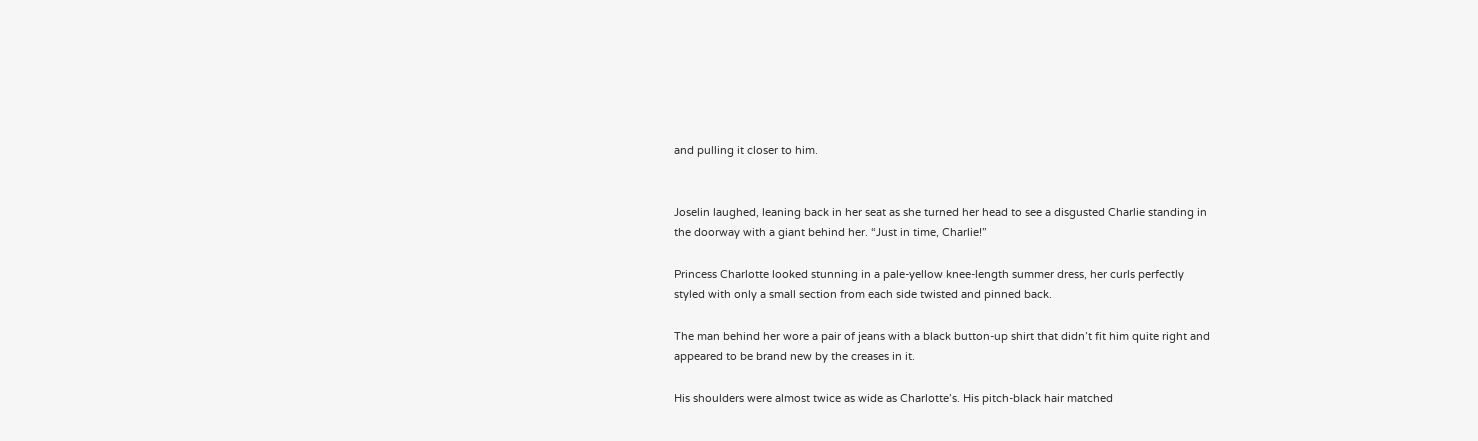and pulling it closer to him.


Joselin laughed, leaning back in her seat as she turned her head to see a disgusted Charlie standing in
the doorway with a giant behind her. “Just in time, Charlie!”

Princess Charlotte looked stunning in a pale-yellow knee-length summer dress, her curls perfectly
styled with only a small section from each side twisted and pinned back.

The man behind her wore a pair of jeans with a black button-up shirt that didn’t fit him quite right and
appeared to be brand new by the creases in it.

His shoulders were almost twice as wide as Charlotte’s. His pitch-black hair matched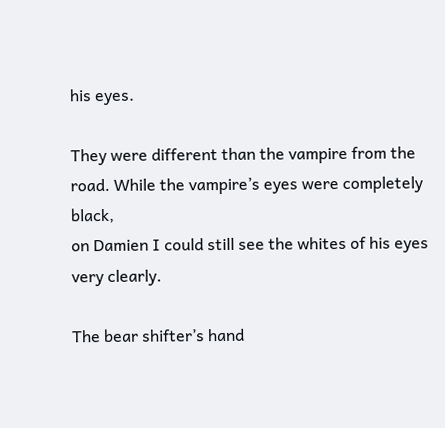his eyes.

They were different than the vampire from the road. While the vampire’s eyes were completely black,
on Damien I could still see the whites of his eyes very clearly.

The bear shifter’s hand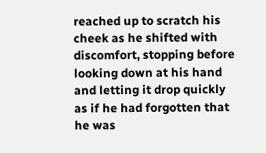reached up to scratch his cheek as he shifted with discomfort, stopping before
looking down at his hand and letting it drop quickly as if he had forgotten that he was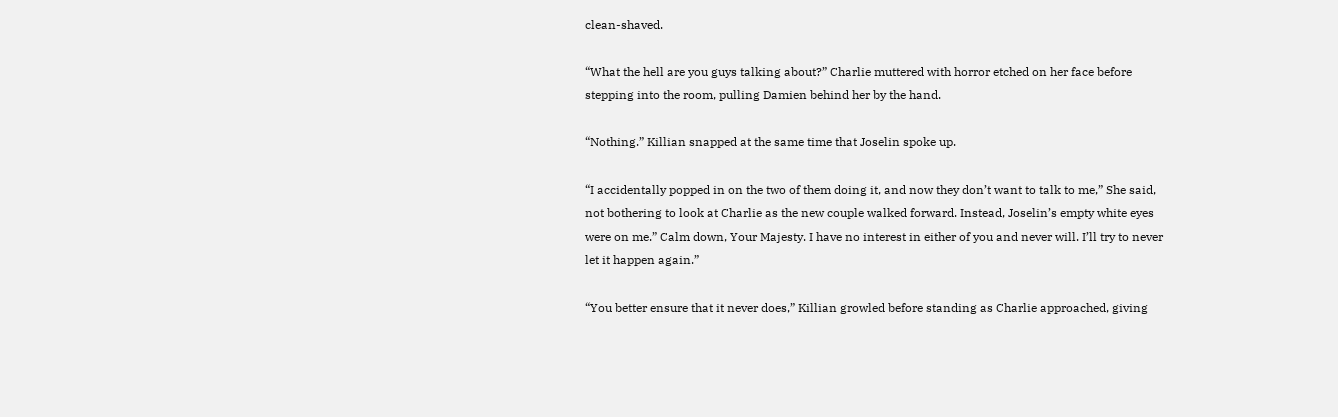clean-shaved.

“What the hell are you guys talking about?” Charlie muttered with horror etched on her face before
stepping into the room, pulling Damien behind her by the hand.

“Nothing.” Killian snapped at the same time that Joselin spoke up.

“I accidentally popped in on the two of them doing it, and now they don’t want to talk to me,” She said,
not bothering to look at Charlie as the new couple walked forward. Instead, Joselin’s empty white eyes
were on me.” Calm down, Your Majesty. I have no interest in either of you and never will. I’ll try to never
let it happen again.”

“You better ensure that it never does,” Killian growled before standing as Charlie approached, giving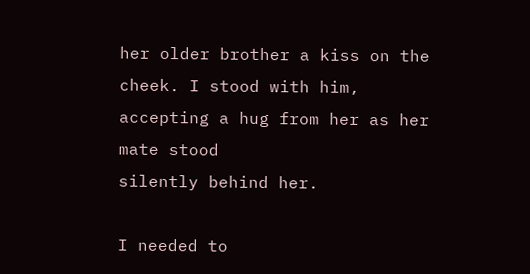her older brother a kiss on the cheek. I stood with him, accepting a hug from her as her mate stood
silently behind her.

I needed to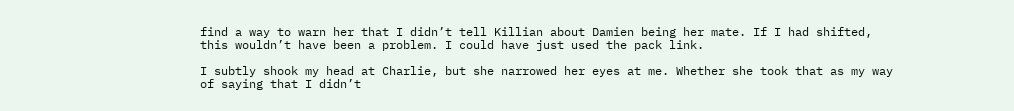find a way to warn her that I didn’t tell Killian about Damien being her mate. If I had shifted,
this wouldn’t have been a problem. I could have just used the pack link.

I subtly shook my head at Charlie, but she narrowed her eyes at me. Whether she took that as my way
of saying that I didn’t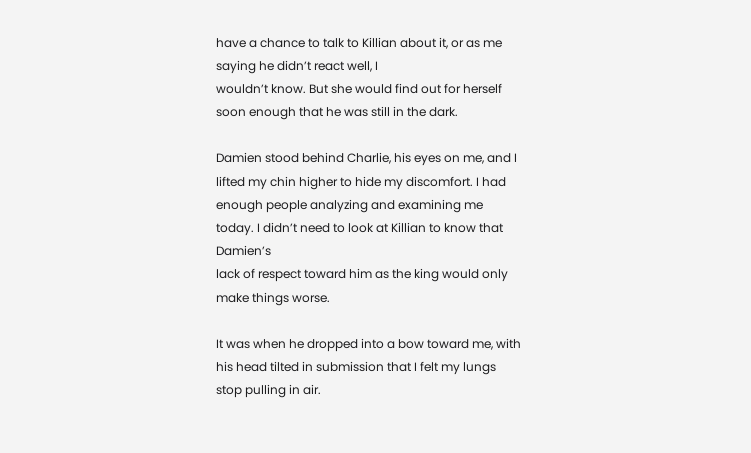have a chance to talk to Killian about it, or as me saying he didn’t react well, I
wouldn’t know. But she would find out for herself soon enough that he was still in the dark.

Damien stood behind Charlie, his eyes on me, and I lifted my chin higher to hide my discomfort. I had
enough people analyzing and examining me today. I didn’t need to look at Killian to know that Damien’s
lack of respect toward him as the king would only make things worse.

It was when he dropped into a bow toward me, with his head tilted in submission that I felt my lungs
stop pulling in air.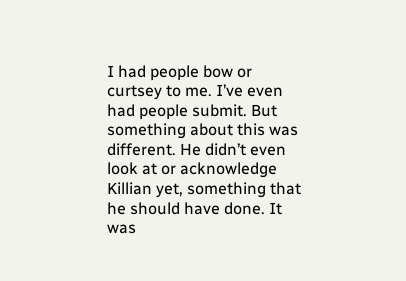I had people bow or curtsey to me. I’ve even had people submit. But something about this was
different. He didn’t even look at or acknowledge Killian yet, something that he should have done. It was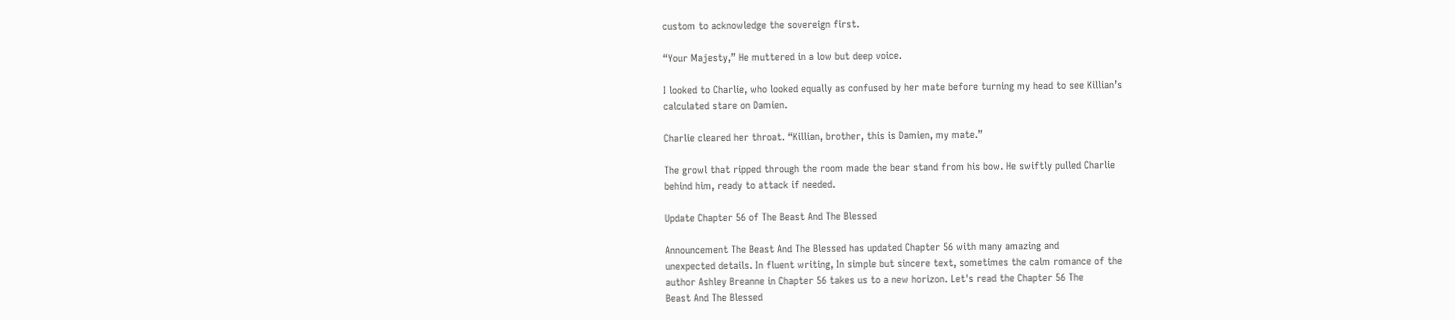custom to acknowledge the sovereign first.

“Your Majesty,” He muttered in a low but deep voice.

I looked to Charlie, who looked equally as confused by her mate before turning my head to see Killian’s
calculated stare on Damien.

Charlie cleared her throat. “Killian, brother, this is Damien, my mate.”

The growl that ripped through the room made the bear stand from his bow. He swiftly pulled Charlie
behind him, ready to attack if needed.

Update Chapter 56 of The Beast And The Blessed

Announcement The Beast And The Blessed has updated Chapter 56 with many amazing and
unexpected details. In fluent writing, In simple but sincere text, sometimes the calm romance of the
author Ashley Breanne in Chapter 56 takes us to a new horizon. Let's read the Chapter 56 The
Beast And The Blessed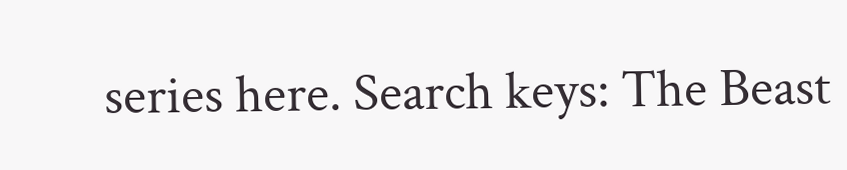series here. Search keys: The Beast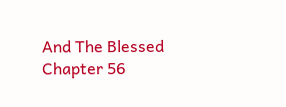And The Blessed Chapter 56